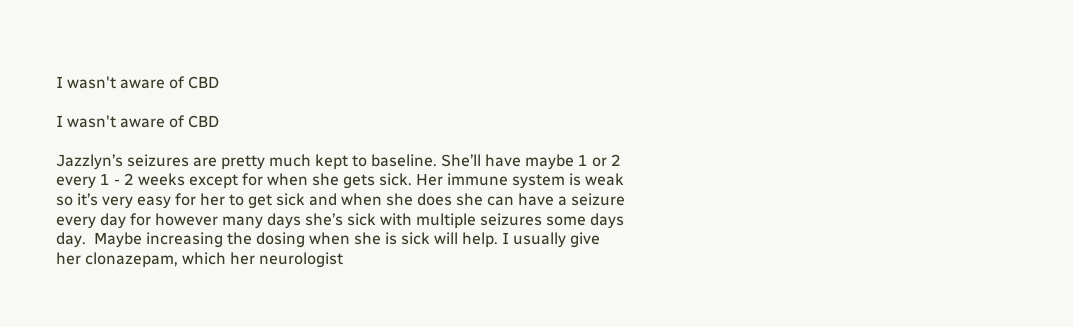I wasn't aware of CBD

I wasn't aware of CBD

Jazzlyn’s seizures are pretty much kept to baseline. She’ll have maybe 1 or 2 every 1 - 2 weeks except for when she gets sick. Her immune system is weak so it’s very easy for her to get sick and when she does she can have a seizure every day for however many days she’s sick with multiple seizures some days day.  Maybe increasing the dosing when she is sick will help. I usually give her clonazepam, which her neurologist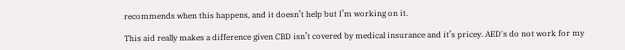recommends when this happens, and it doesn’t help but I’m working on it.

This aid really makes a difference given CBD isn’t covered by medical insurance and it’s pricey. AED's do not work for my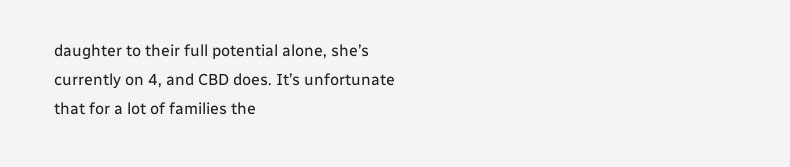daughter to their full potential alone, she’s currently on 4, and CBD does. It’s unfortunate that for a lot of families the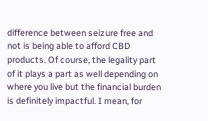difference between seizure free and not is being able to afford CBD products. Of course, the legality part of it plays a part as well depending on where you live but the financial burden is definitely impactful. I mean, for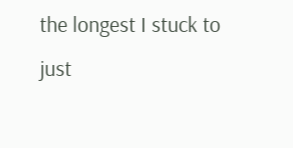the longest I stuck to just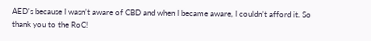AED's because I wasn’t aware of CBD and when I became aware, I couldn’t afford it. So thank you to the RoC!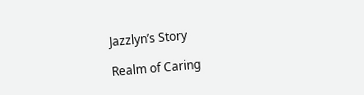Jazzlyn’s Story

Realm of Caring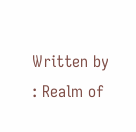Written by : Realm of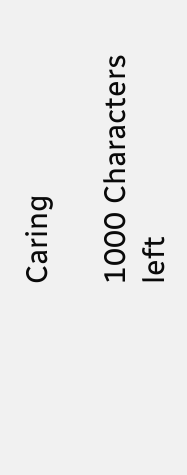Caring

1000 Characters left